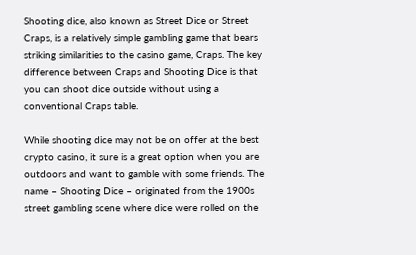Shooting dice, also known as Street Dice or Street Craps, is a relatively simple gambling game that bears striking similarities to the casino game, Craps. The key difference between Craps and Shooting Dice is that you can shoot dice outside without using a conventional Craps table.

While shooting dice may not be on offer at the best crypto casino, it sure is a great option when you are outdoors and want to gamble with some friends. The name – Shooting Dice – originated from the 1900s street gambling scene where dice were rolled on the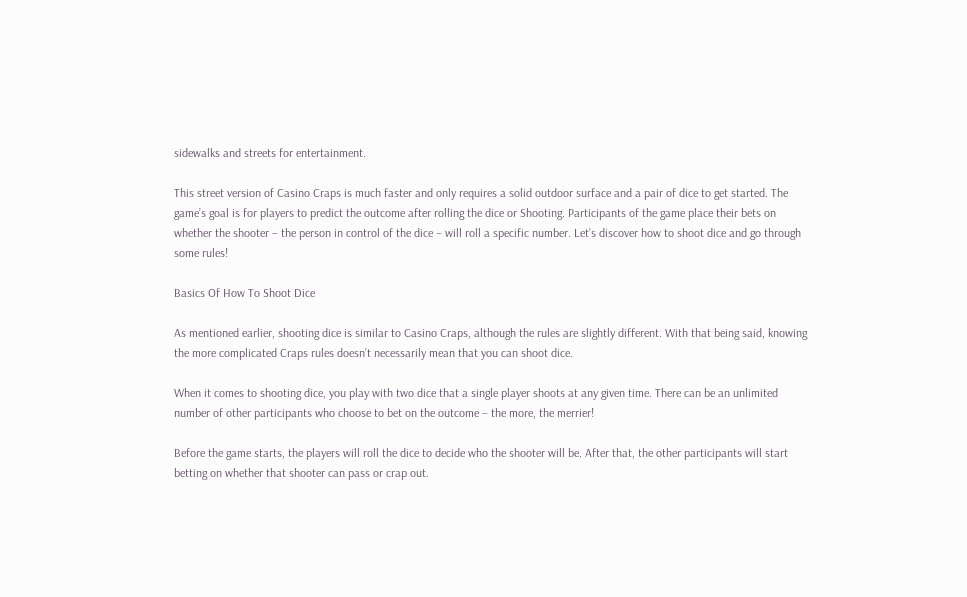sidewalks and streets for entertainment.

This street version of Casino Craps is much faster and only requires a solid outdoor surface and a pair of dice to get started. The game’s goal is for players to predict the outcome after rolling the dice or Shooting. Participants of the game place their bets on whether the shooter – the person in control of the dice – will roll a specific number. Let’s discover how to shoot dice and go through some rules!

Basics Of How To Shoot Dice

As mentioned earlier, shooting dice is similar to Casino Craps, although the rules are slightly different. With that being said, knowing the more complicated Craps rules doesn’t necessarily mean that you can shoot dice.

When it comes to shooting dice, you play with two dice that a single player shoots at any given time. There can be an unlimited number of other participants who choose to bet on the outcome – the more, the merrier!

Before the game starts, the players will roll the dice to decide who the shooter will be. After that, the other participants will start betting on whether that shooter can pass or crap out.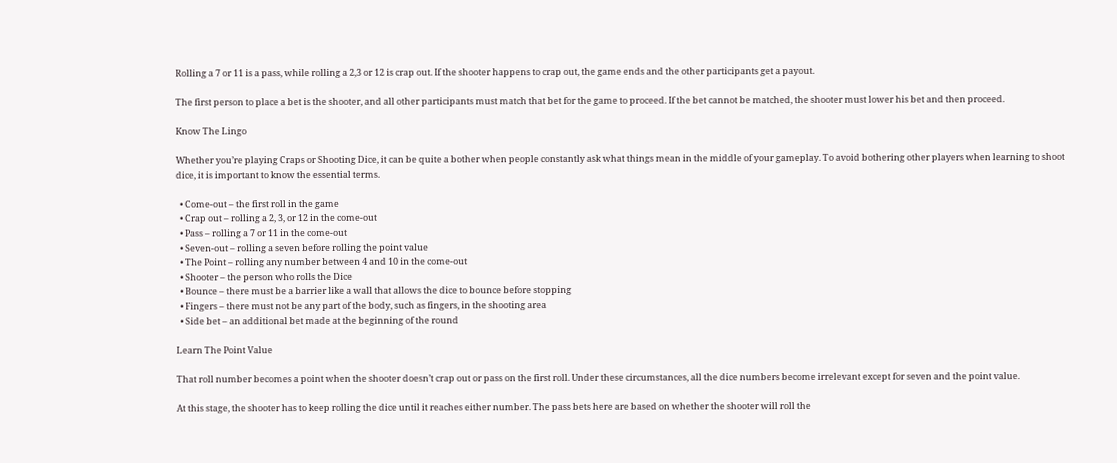Rolling a 7 or 11 is a pass, while rolling a 2,3 or 12 is crap out. If the shooter happens to crap out, the game ends and the other participants get a payout.

The first person to place a bet is the shooter, and all other participants must match that bet for the game to proceed. If the bet cannot be matched, the shooter must lower his bet and then proceed.

Know The Lingo

Whether you’re playing Craps or Shooting Dice, it can be quite a bother when people constantly ask what things mean in the middle of your gameplay. To avoid bothering other players when learning to shoot dice, it is important to know the essential terms.

  • Come-out – the first roll in the game
  • Crap out – rolling a 2, 3, or 12 in the come-out
  • Pass – rolling a 7 or 11 in the come-out
  • Seven-out – rolling a seven before rolling the point value
  • The Point – rolling any number between 4 and 10 in the come-out
  • Shooter – the person who rolls the Dice
  • Bounce – there must be a barrier like a wall that allows the dice to bounce before stopping
  • Fingers – there must not be any part of the body, such as fingers, in the shooting area
  • Side bet – an additional bet made at the beginning of the round

Learn The Point Value

That roll number becomes a point when the shooter doesn’t crap out or pass on the first roll. Under these circumstances, all the dice numbers become irrelevant except for seven and the point value.

At this stage, the shooter has to keep rolling the dice until it reaches either number. The pass bets here are based on whether the shooter will roll the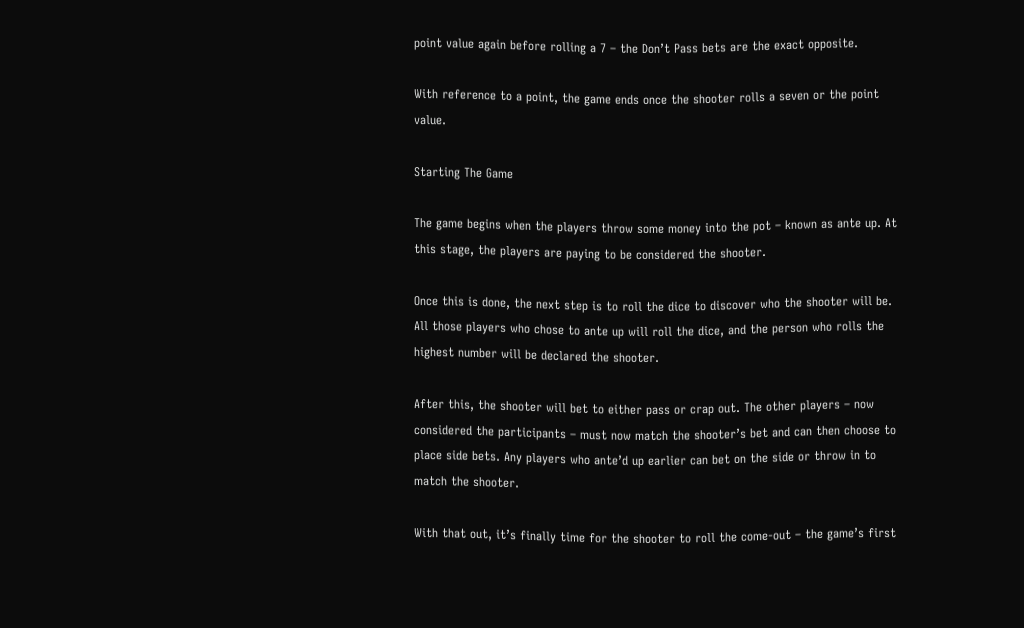point value again before rolling a 7 – the Don’t Pass bets are the exact opposite.

With reference to a point, the game ends once the shooter rolls a seven or the point value.

Starting The Game

The game begins when the players throw some money into the pot – known as ante up. At this stage, the players are paying to be considered the shooter.

Once this is done, the next step is to roll the dice to discover who the shooter will be. All those players who chose to ante up will roll the dice, and the person who rolls the highest number will be declared the shooter.

After this, the shooter will bet to either pass or crap out. The other players – now considered the participants – must now match the shooter’s bet and can then choose to place side bets. Any players who ante’d up earlier can bet on the side or throw in to match the shooter.

With that out, it’s finally time for the shooter to roll the come-out – the game’s first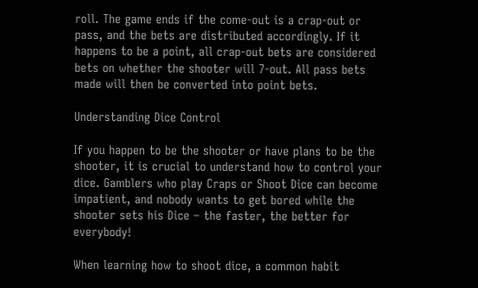roll. The game ends if the come-out is a crap-out or pass, and the bets are distributed accordingly. If it happens to be a point, all crap-out bets are considered bets on whether the shooter will 7-out. All pass bets made will then be converted into point bets.

Understanding Dice Control

If you happen to be the shooter or have plans to be the shooter, it is crucial to understand how to control your dice. Gamblers who play Craps or Shoot Dice can become impatient, and nobody wants to get bored while the shooter sets his Dice – the faster, the better for everybody!

When learning how to shoot dice, a common habit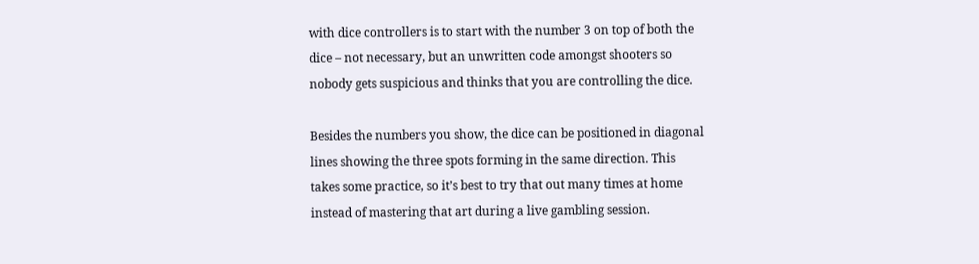with dice controllers is to start with the number 3 on top of both the dice – not necessary, but an unwritten code amongst shooters so nobody gets suspicious and thinks that you are controlling the dice.

Besides the numbers you show, the dice can be positioned in diagonal lines showing the three spots forming in the same direction. This takes some practice, so it’s best to try that out many times at home instead of mastering that art during a live gambling session.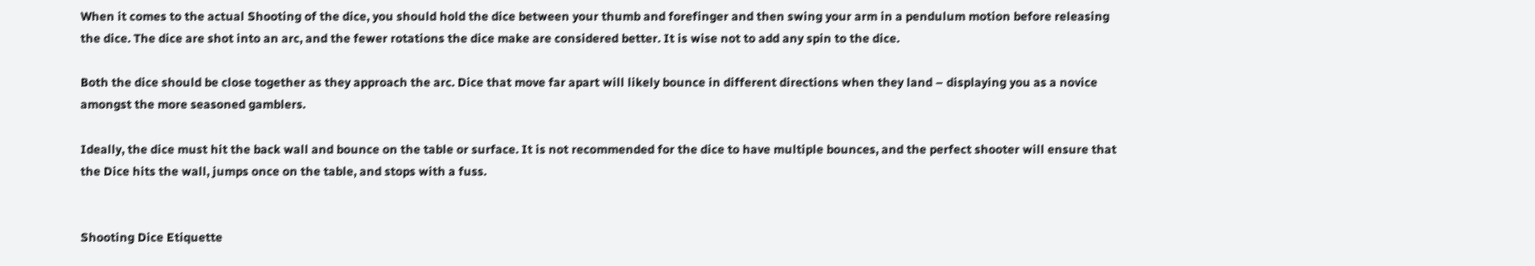When it comes to the actual Shooting of the dice, you should hold the dice between your thumb and forefinger and then swing your arm in a pendulum motion before releasing the dice. The dice are shot into an arc, and the fewer rotations the dice make are considered better. It is wise not to add any spin to the dice.

Both the dice should be close together as they approach the arc. Dice that move far apart will likely bounce in different directions when they land – displaying you as a novice amongst the more seasoned gamblers.

Ideally, the dice must hit the back wall and bounce on the table or surface. It is not recommended for the dice to have multiple bounces, and the perfect shooter will ensure that the Dice hits the wall, jumps once on the table, and stops with a fuss.


Shooting Dice Etiquette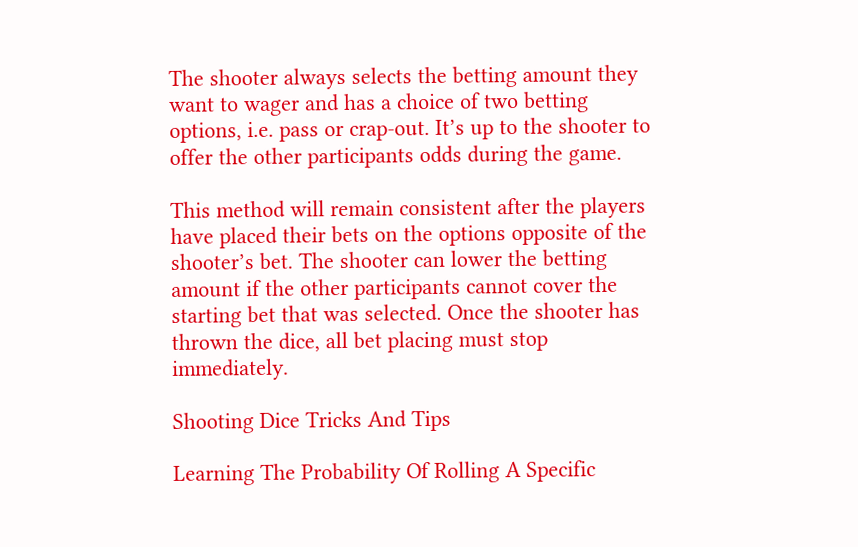The shooter always selects the betting amount they want to wager and has a choice of two betting options, i.e. pass or crap-out. It’s up to the shooter to offer the other participants odds during the game.

This method will remain consistent after the players have placed their bets on the options opposite of the shooter’s bet. The shooter can lower the betting amount if the other participants cannot cover the starting bet that was selected. Once the shooter has thrown the dice, all bet placing must stop immediately.

Shooting Dice Tricks And Tips

Learning The Probability Of Rolling A Specific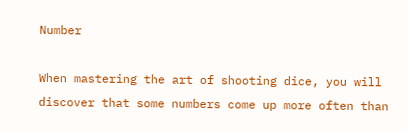Number

When mastering the art of shooting dice, you will discover that some numbers come up more often than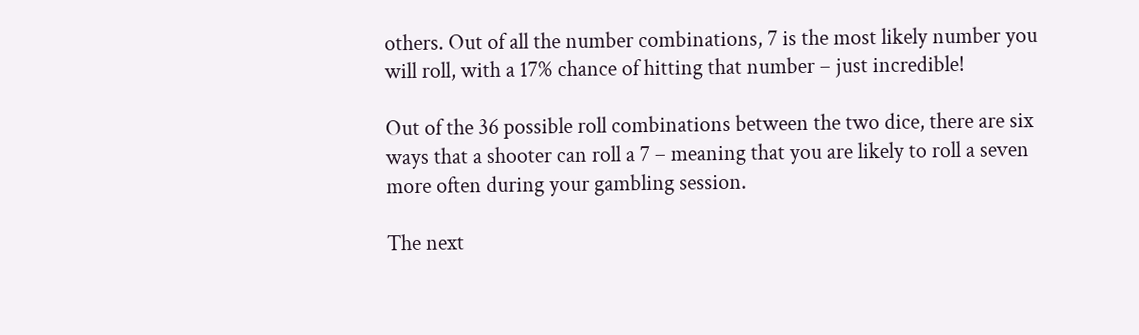others. Out of all the number combinations, 7 is the most likely number you will roll, with a 17% chance of hitting that number – just incredible!

Out of the 36 possible roll combinations between the two dice, there are six ways that a shooter can roll a 7 – meaning that you are likely to roll a seven more often during your gambling session.

The next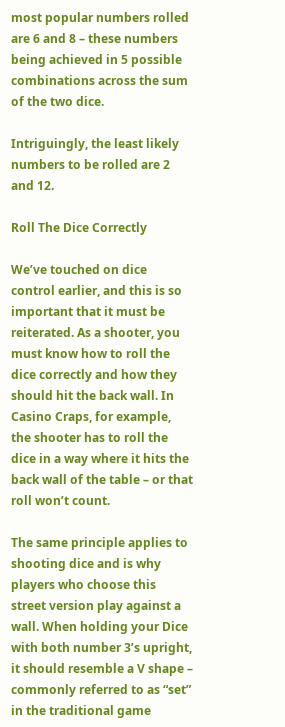most popular numbers rolled are 6 and 8 – these numbers being achieved in 5 possible combinations across the sum of the two dice.

Intriguingly, the least likely numbers to be rolled are 2 and 12.

Roll The Dice Correctly

We’ve touched on dice control earlier, and this is so important that it must be reiterated. As a shooter, you must know how to roll the dice correctly and how they should hit the back wall. In Casino Craps, for example, the shooter has to roll the dice in a way where it hits the back wall of the table – or that roll won’t count.

The same principle applies to shooting dice and is why players who choose this street version play against a wall. When holding your Dice with both number 3’s upright, it should resemble a V shape – commonly referred to as “set” in the traditional game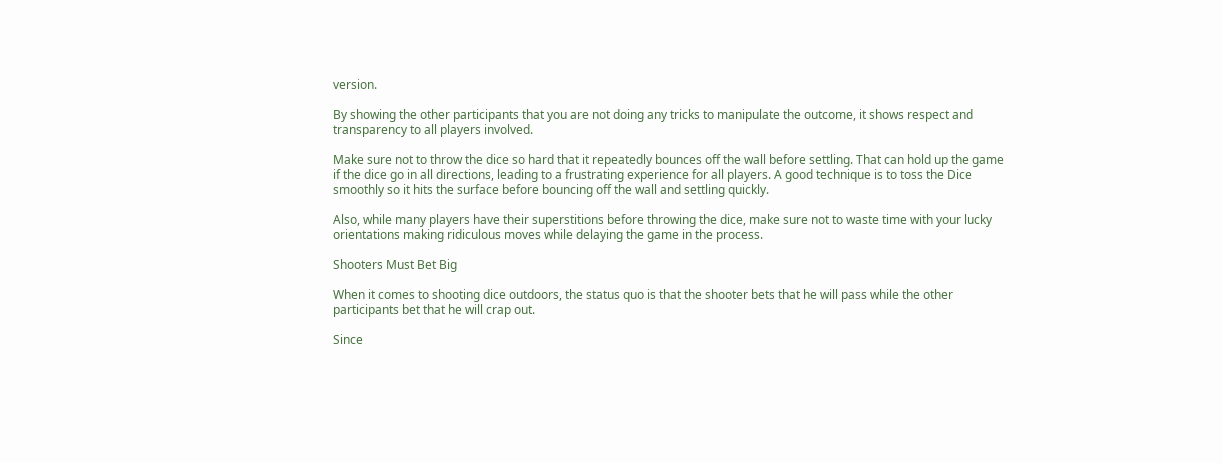version.

By showing the other participants that you are not doing any tricks to manipulate the outcome, it shows respect and transparency to all players involved.

Make sure not to throw the dice so hard that it repeatedly bounces off the wall before settling. That can hold up the game if the dice go in all directions, leading to a frustrating experience for all players. A good technique is to toss the Dice smoothly so it hits the surface before bouncing off the wall and settling quickly.

Also, while many players have their superstitions before throwing the dice, make sure not to waste time with your lucky orientations making ridiculous moves while delaying the game in the process.

Shooters Must Bet Big

When it comes to shooting dice outdoors, the status quo is that the shooter bets that he will pass while the other participants bet that he will crap out.

Since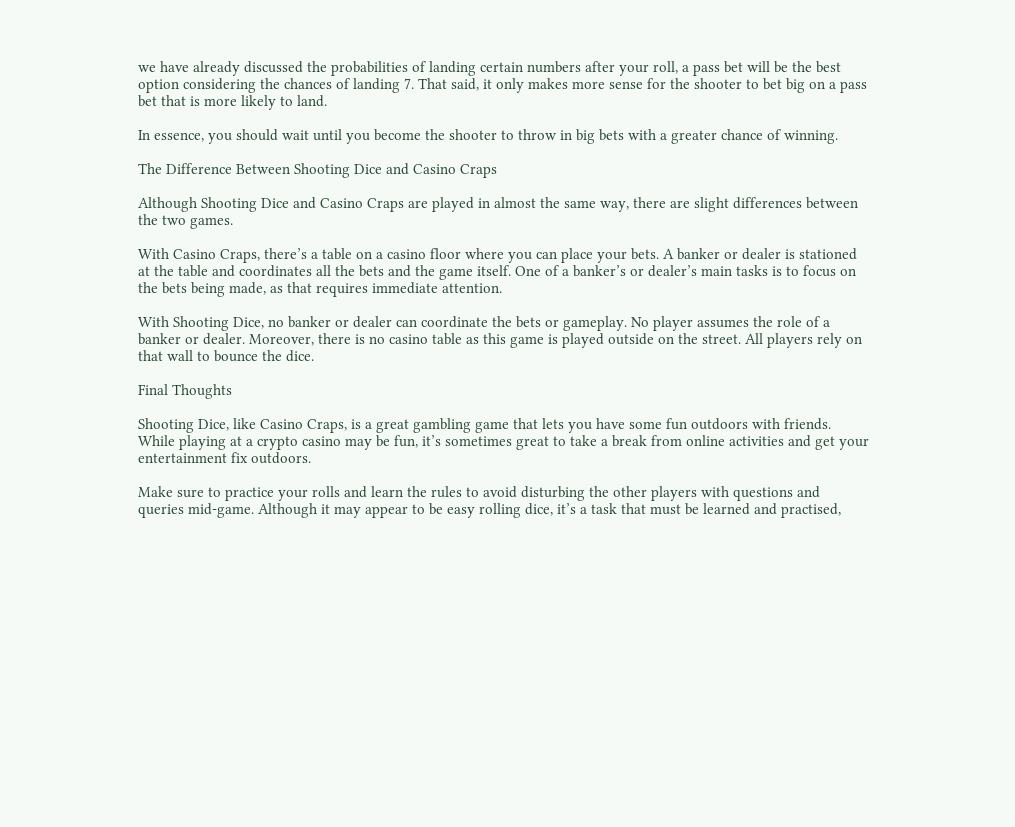we have already discussed the probabilities of landing certain numbers after your roll, a pass bet will be the best option considering the chances of landing 7. That said, it only makes more sense for the shooter to bet big on a pass bet that is more likely to land.

In essence, you should wait until you become the shooter to throw in big bets with a greater chance of winning.

The Difference Between Shooting Dice and Casino Craps

Although Shooting Dice and Casino Craps are played in almost the same way, there are slight differences between the two games.

With Casino Craps, there’s a table on a casino floor where you can place your bets. A banker or dealer is stationed at the table and coordinates all the bets and the game itself. One of a banker’s or dealer’s main tasks is to focus on the bets being made, as that requires immediate attention.

With Shooting Dice, no banker or dealer can coordinate the bets or gameplay. No player assumes the role of a banker or dealer. Moreover, there is no casino table as this game is played outside on the street. All players rely on that wall to bounce the dice.

Final Thoughts

Shooting Dice, like Casino Craps, is a great gambling game that lets you have some fun outdoors with friends. While playing at a crypto casino may be fun, it’s sometimes great to take a break from online activities and get your entertainment fix outdoors.

Make sure to practice your rolls and learn the rules to avoid disturbing the other players with questions and queries mid-game. Although it may appear to be easy rolling dice, it’s a task that must be learned and practised,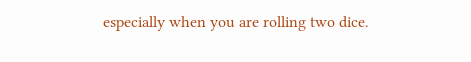especially when you are rolling two dice.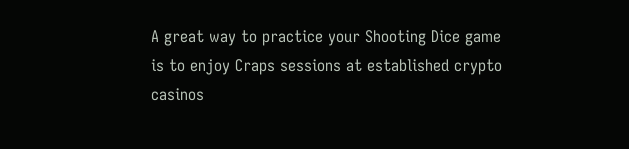A great way to practice your Shooting Dice game is to enjoy Craps sessions at established crypto casinos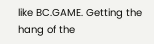like BC.GAME. Getting the hang of the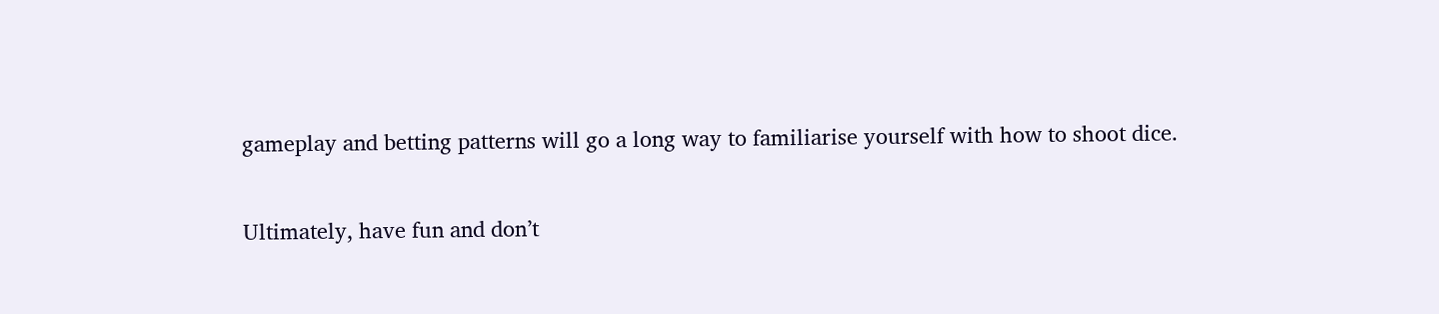gameplay and betting patterns will go a long way to familiarise yourself with how to shoot dice.

Ultimately, have fun and don’t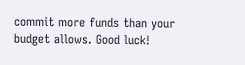commit more funds than your budget allows. Good luck!